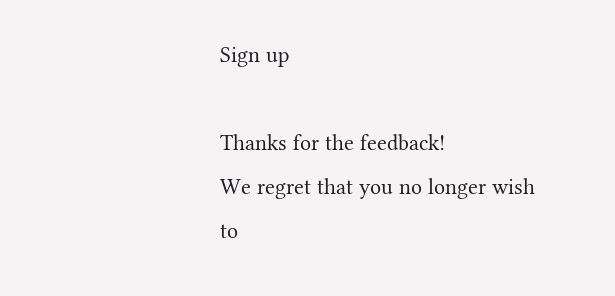Sign up

Thanks for the feedback!
We regret that you no longer wish to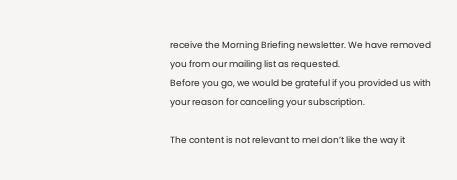receive the Morning Briefing newsletter. We have removed you from our mailing list as requested.
Before you go, we would be grateful if you provided us with your reason for canceling your subscription.

The content is not relevant to meI don’t like the way it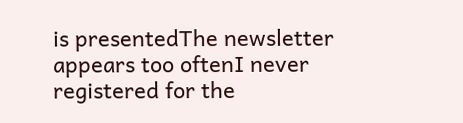is presentedThe newsletter appears too oftenI never registered for the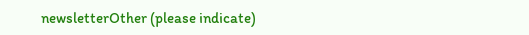newsletterOther (please indicate)